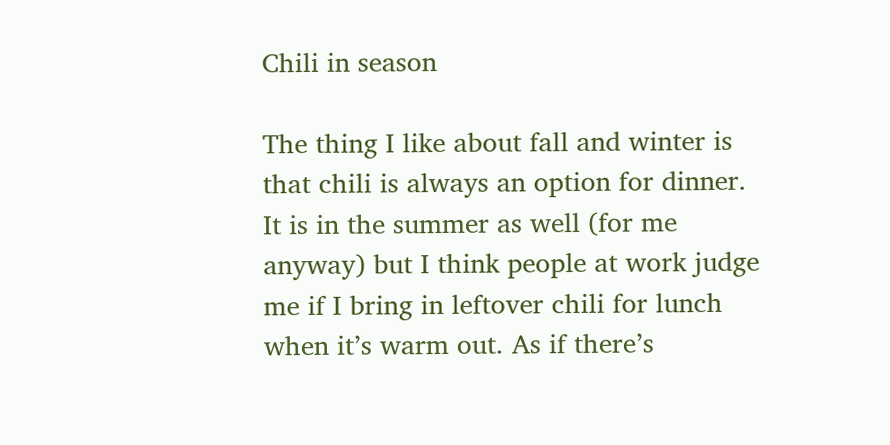Chili in season

The thing I like about fall and winter is that chili is always an option for dinner. It is in the summer as well (for me anyway) but I think people at work judge me if I bring in leftover chili for lunch when it’s warm out. As if there’s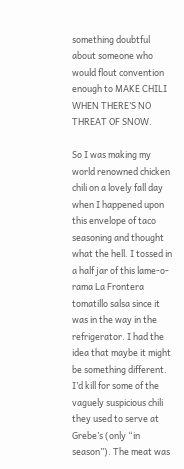something doubtful about someone who would flout convention enough to MAKE CHILI WHEN THERE’S NO THREAT OF SNOW.

So I was making my world renowned chicken chili on a lovely fall day when I happened upon this envelope of taco seasoning and thought what the hell. I tossed in a half jar of this lame-o-rama La Frontera tomatillo salsa since it was in the way in the refrigerator. I had the idea that maybe it might be something different. I’d kill for some of the vaguely suspicious chili they used to serve at Grebe’s (only “in season”). The meat was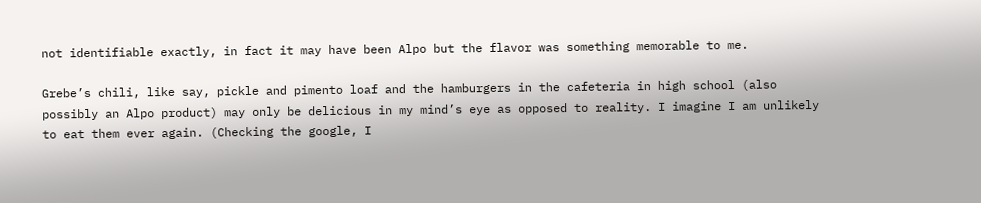not identifiable exactly, in fact it may have been Alpo but the flavor was something memorable to me.

Grebe’s chili, like say, pickle and pimento loaf and the hamburgers in the cafeteria in high school (also possibly an Alpo product) may only be delicious in my mind’s eye as opposed to reality. I imagine I am unlikely to eat them ever again. (Checking the google, I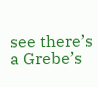see there’s a Grebe’s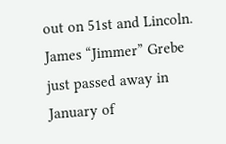out on 51st and Lincoln. James “Jimmer” Grebe just passed away in January of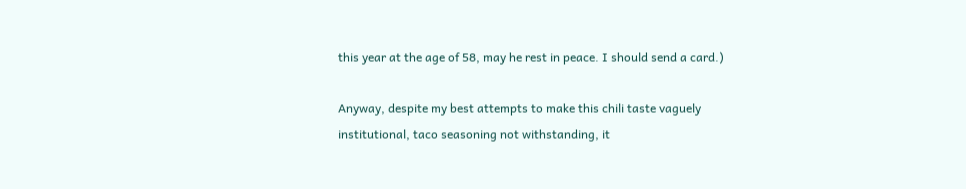this year at the age of 58, may he rest in peace. I should send a card.)

Anyway, despite my best attempts to make this chili taste vaguely institutional, taco seasoning not withstanding, it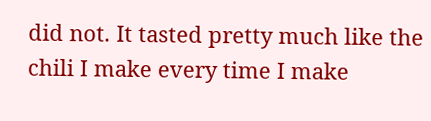did not. It tasted pretty much like the chili I make every time I make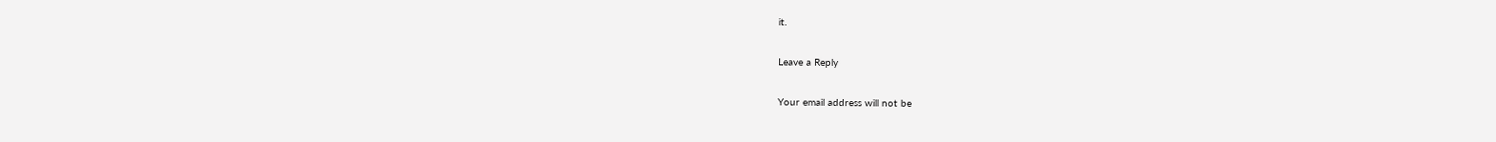it.

Leave a Reply

Your email address will not be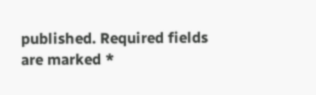published. Required fields are marked *